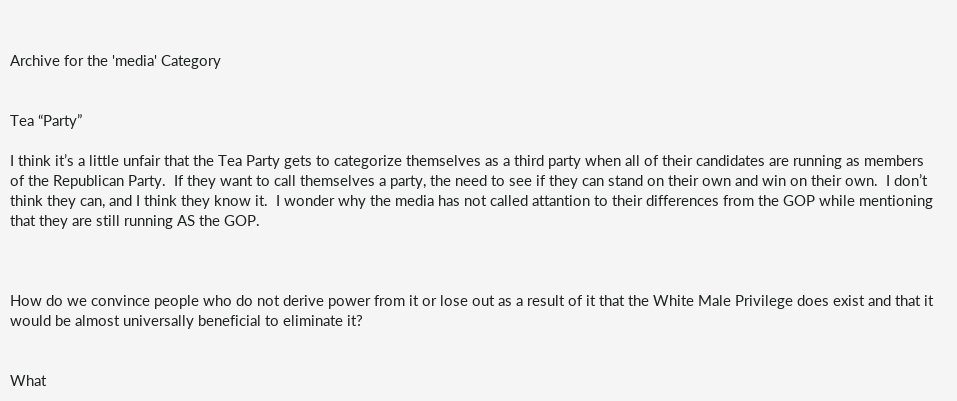Archive for the 'media' Category


Tea “Party”

I think it’s a little unfair that the Tea Party gets to categorize themselves as a third party when all of their candidates are running as members of the Republican Party.  If they want to call themselves a party, the need to see if they can stand on their own and win on their own.  I don’t think they can, and I think they know it.  I wonder why the media has not called attantion to their differences from the GOP while mentioning that they are still running AS the GOP.



How do we convince people who do not derive power from it or lose out as a result of it that the White Male Privilege does exist and that it would be almost universally beneficial to eliminate it?


What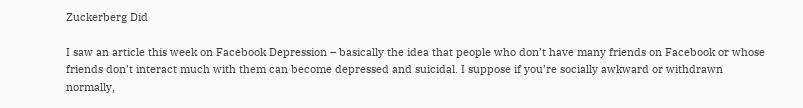Zuckerberg Did

I saw an article this week on Facebook Depression – basically the idea that people who don’t have many friends on Facebook or whose friends don’t interact much with them can become depressed and suicidal. I suppose if you’re socially awkward or withdrawn normally,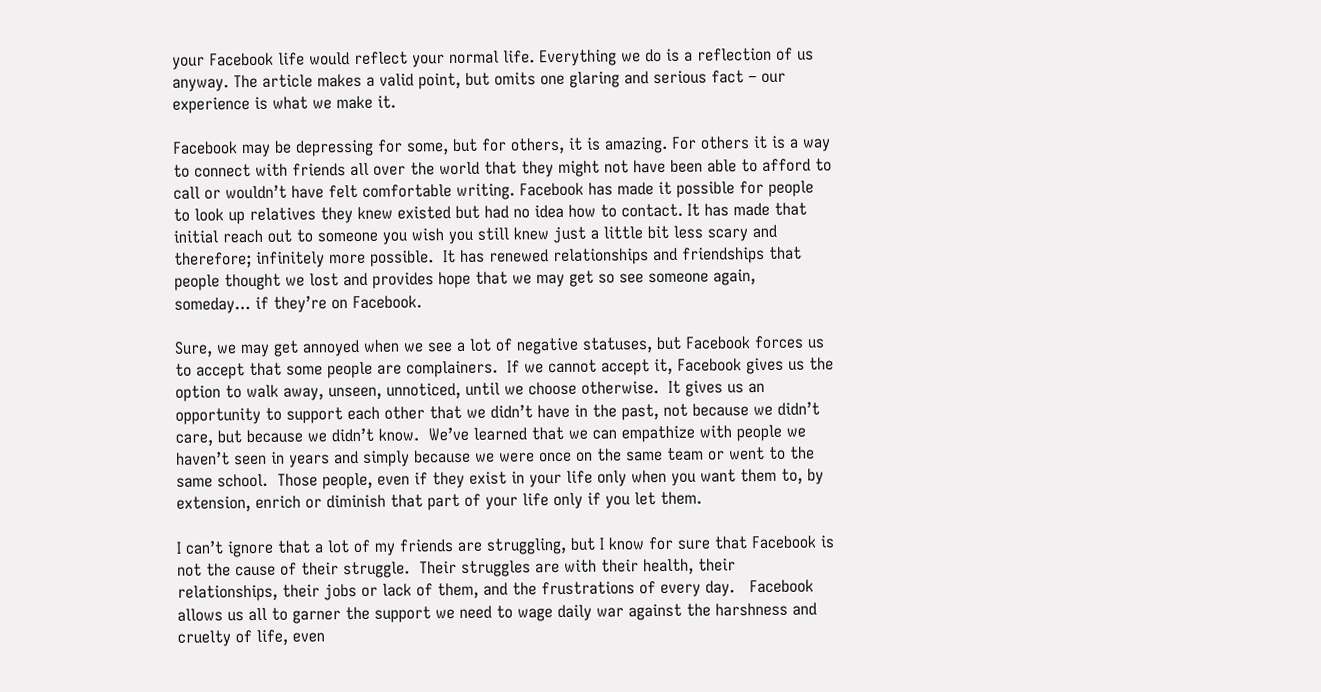your Facebook life would reflect your normal life. Everything we do is a reflection of us anyway. The article makes a valid point, but omits one glaring and serious fact – our experience is what we make it.

Facebook may be depressing for some, but for others, it is amazing. For others it is a way to connect with friends all over the world that they might not have been able to afford to call or wouldn’t have felt comfortable writing. Facebook has made it possible for people to look up relatives they knew existed but had no idea how to contact. It has made that initial reach out to someone you wish you still knew just a little bit less scary and therefore; infinitely more possible.  It has renewed relationships and friendships that people thought we lost and provides hope that we may get so see someone again, someday… if they’re on Facebook.

Sure, we may get annoyed when we see a lot of negative statuses, but Facebook forces us to accept that some people are complainers.  If we cannot accept it, Facebook gives us the option to walk away, unseen, unnoticed, until we choose otherwise.  It gives us an opportunity to support each other that we didn’t have in the past, not because we didn’t care, but because we didn’t know.  We’ve learned that we can empathize with people we haven’t seen in years and simply because we were once on the same team or went to the same school.  Those people, even if they exist in your life only when you want them to, by extension, enrich or diminish that part of your life only if you let them.

I can’t ignore that a lot of my friends are struggling, but I know for sure that Facebook is not the cause of their struggle.  Their struggles are with their health, their relationships, their jobs or lack of them, and the frustrations of every day.   Facebook allows us all to garner the support we need to wage daily war against the harshness and cruelty of life, even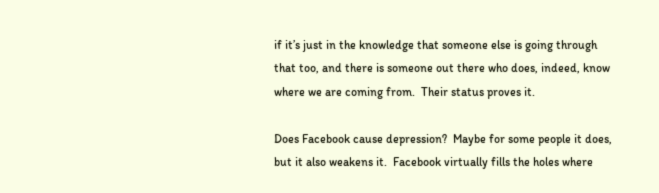if it’s just in the knowledge that someone else is going through that too, and there is someone out there who does, indeed, know where we are coming from.  Their status proves it.

Does Facebook cause depression?  Maybe for some people it does, but it also weakens it.  Facebook virtually fills the holes where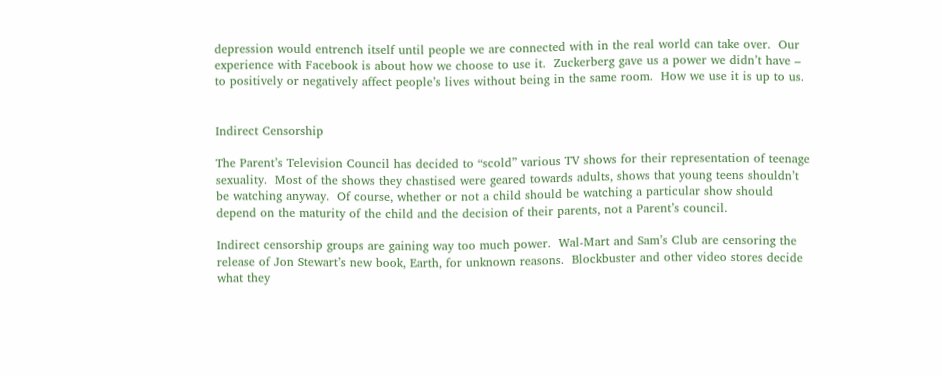depression would entrench itself until people we are connected with in the real world can take over.  Our experience with Facebook is about how we choose to use it.  Zuckerberg gave us a power we didn’t have – to positively or negatively affect people’s lives without being in the same room.  How we use it is up to us.


Indirect Censorship

The Parent’s Television Council has decided to “scold” various TV shows for their representation of teenage sexuality.  Most of the shows they chastised were geared towards adults, shows that young teens shouldn’t be watching anyway.  Of course, whether or not a child should be watching a particular show should depend on the maturity of the child and the decision of their parents, not a Parent’s council.

Indirect censorship groups are gaining way too much power.  Wal-Mart and Sam’s Club are censoring the release of Jon Stewart’s new book, Earth, for unknown reasons.  Blockbuster and other video stores decide what they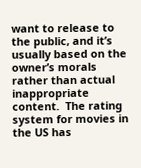want to release to the public, and it’s usually based on the owner’s morals rather than actual inappropriate content.  The rating system for movies in the US has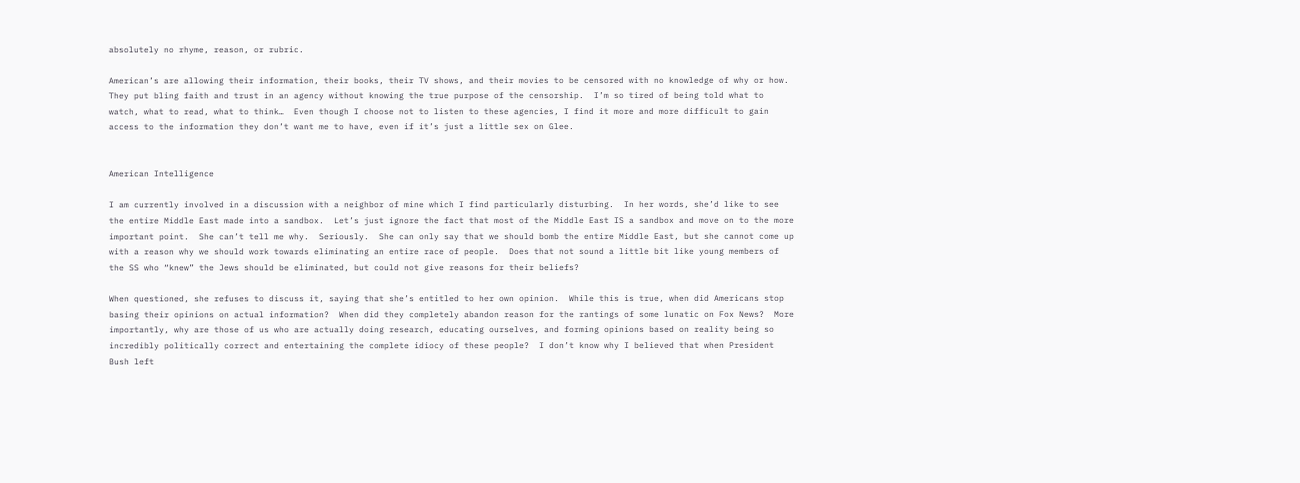absolutely no rhyme, reason, or rubric.

American’s are allowing their information, their books, their TV shows, and their movies to be censored with no knowledge of why or how.  They put bling faith and trust in an agency without knowing the true purpose of the censorship.  I’m so tired of being told what to watch, what to read, what to think…  Even though I choose not to listen to these agencies, I find it more and more difficult to gain access to the information they don’t want me to have, even if it’s just a little sex on Glee.


American Intelligence

I am currently involved in a discussion with a neighbor of mine which I find particularly disturbing.  In her words, she’d like to see the entire Middle East made into a sandbox.  Let’s just ignore the fact that most of the Middle East IS a sandbox and move on to the more important point.  She can’t tell me why.  Seriously.  She can only say that we should bomb the entire Middle East, but she cannot come up with a reason why we should work towards eliminating an entire race of people.  Does that not sound a little bit like young members of the SS who “knew” the Jews should be eliminated, but could not give reasons for their beliefs?

When questioned, she refuses to discuss it, saying that she’s entitled to her own opinion.  While this is true, when did Americans stop basing their opinions on actual information?  When did they completely abandon reason for the rantings of some lunatic on Fox News?  More importantly, why are those of us who are actually doing research, educating ourselves, and forming opinions based on reality being so incredibly politically correct and entertaining the complete idiocy of these people?  I don’t know why I believed that when President Bush left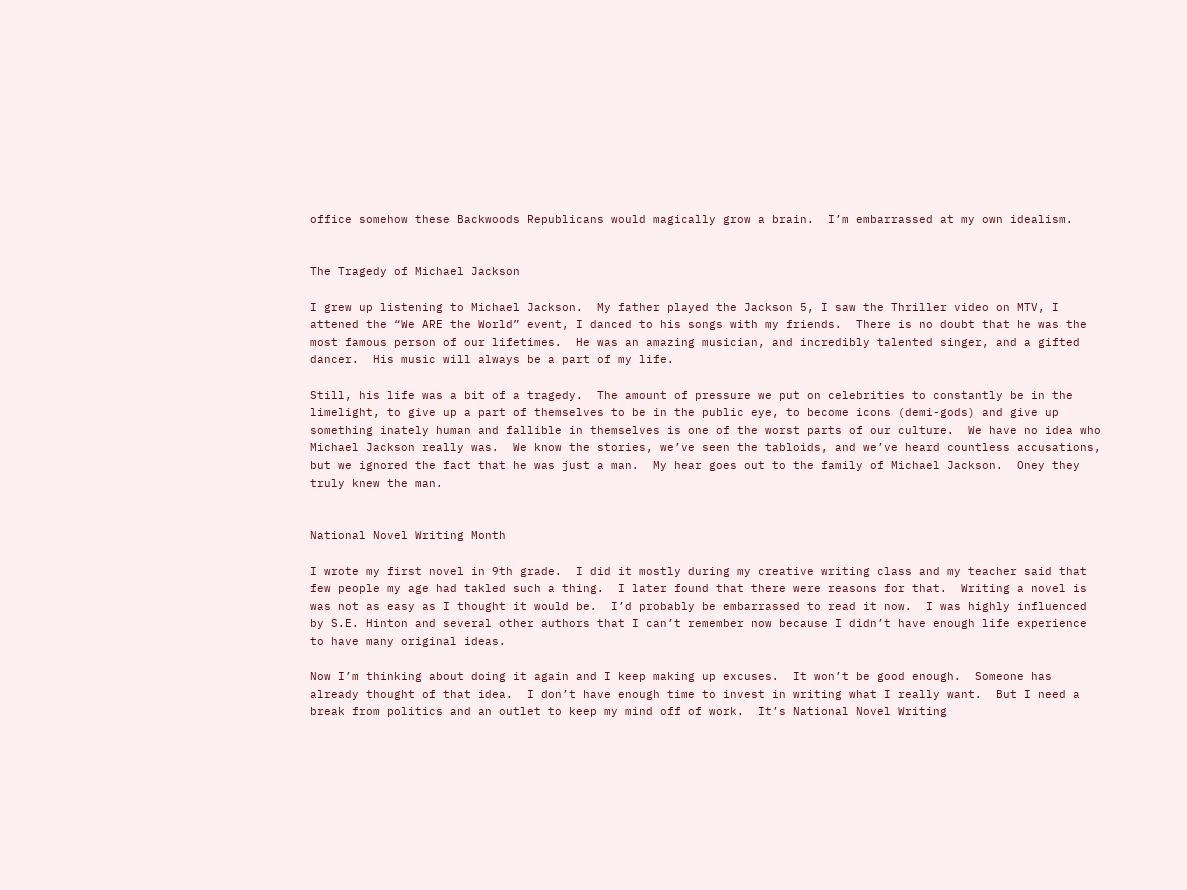office somehow these Backwoods Republicans would magically grow a brain.  I’m embarrassed at my own idealism.


The Tragedy of Michael Jackson

I grew up listening to Michael Jackson.  My father played the Jackson 5, I saw the Thriller video on MTV, I attened the “We ARE the World” event, I danced to his songs with my friends.  There is no doubt that he was the most famous person of our lifetimes.  He was an amazing musician, and incredibly talented singer, and a gifted dancer.  His music will always be a part of my life.

Still, his life was a bit of a tragedy.  The amount of pressure we put on celebrities to constantly be in the limelight, to give up a part of themselves to be in the public eye, to become icons (demi-gods) and give up something inately human and fallible in themselves is one of the worst parts of our culture.  We have no idea who Michael Jackson really was.  We know the stories, we’ve seen the tabloids, and we’ve heard countless accusations, but we ignored the fact that he was just a man.  My hear goes out to the family of Michael Jackson.  Oney they truly knew the man.


National Novel Writing Month

I wrote my first novel in 9th grade.  I did it mostly during my creative writing class and my teacher said that few people my age had takled such a thing.  I later found that there were reasons for that.  Writing a novel is was not as easy as I thought it would be.  I’d probably be embarrassed to read it now.  I was highly influenced by S.E. Hinton and several other authors that I can’t remember now because I didn’t have enough life experience to have many original ideas.

Now I’m thinking about doing it again and I keep making up excuses.  It won’t be good enough.  Someone has already thought of that idea.  I don’t have enough time to invest in writing what I really want.  But I need a break from politics and an outlet to keep my mind off of work.  It’s National Novel Writing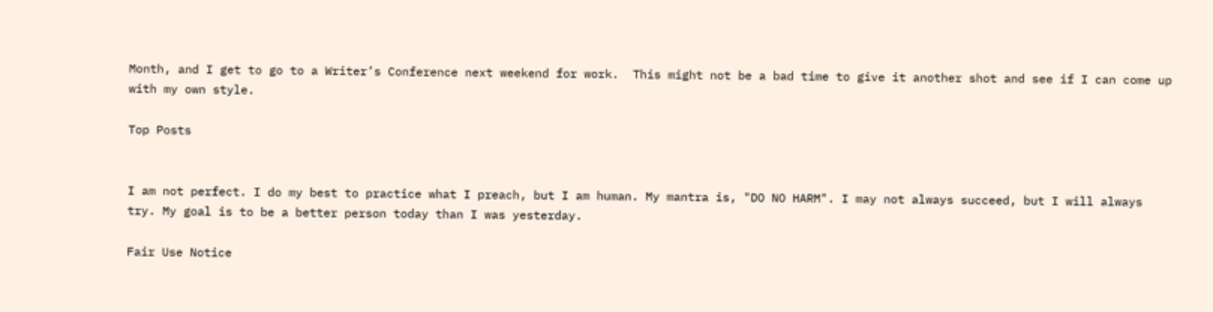Month, and I get to go to a Writer’s Conference next weekend for work.  This might not be a bad time to give it another shot and see if I can come up with my own style.

Top Posts


I am not perfect. I do my best to practice what I preach, but I am human. My mantra is, "DO NO HARM". I may not always succeed, but I will always try. My goal is to be a better person today than I was yesterday.

Fair Use Notice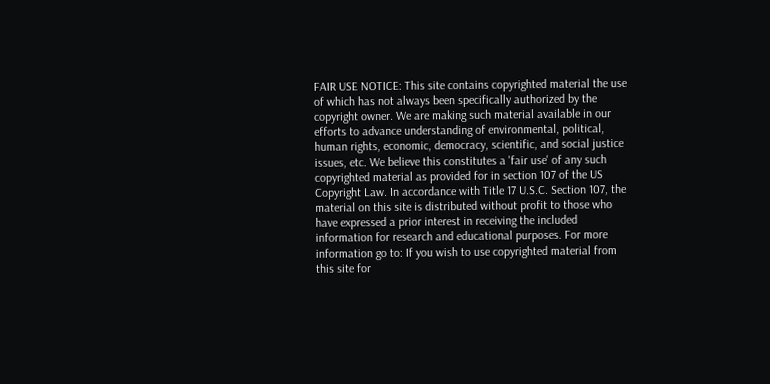FAIR USE NOTICE: This site contains copyrighted material the use of which has not always been specifically authorized by the copyright owner. We are making such material available in our efforts to advance understanding of environmental, political, human rights, economic, democracy, scientific, and social justice issues, etc. We believe this constitutes a 'fair use' of any such copyrighted material as provided for in section 107 of the US Copyright Law. In accordance with Title 17 U.S.C. Section 107, the material on this site is distributed without profit to those who have expressed a prior interest in receiving the included information for research and educational purposes. For more information go to: If you wish to use copyrighted material from this site for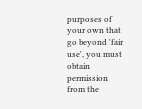purposes of your own that go beyond 'fair use', you must obtain permission from the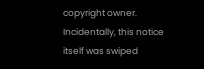copyright owner. Incidentally, this notice itself was swiped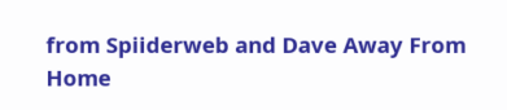from Spiiderweb and Dave Away From Home